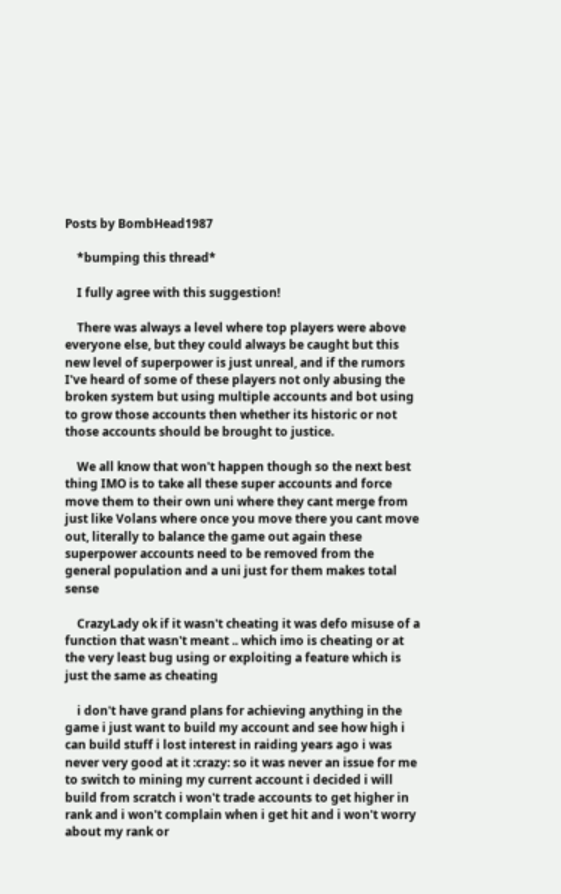Posts by BombHead1987

    *bumping this thread*

    I fully agree with this suggestion!

    There was always a level where top players were above everyone else, but they could always be caught but this new level of superpower is just unreal, and if the rumors I've heard of some of these players not only abusing the broken system but using multiple accounts and bot using to grow those accounts then whether its historic or not those accounts should be brought to justice.

    We all know that won't happen though so the next best thing IMO is to take all these super accounts and force move them to their own uni where they cant merge from just like Volans where once you move there you cant move out, literally to balance the game out again these superpower accounts need to be removed from the general population and a uni just for them makes total sense

    CrazyLady ok if it wasn't cheating it was defo misuse of a function that wasn't meant .. which imo is cheating or at the very least bug using or exploiting a feature which is just the same as cheating

    i don't have grand plans for achieving anything in the game i just want to build my account and see how high i can build stuff i lost interest in raiding years ago i was never very good at it :crazy: so it was never an issue for me to switch to mining my current account i decided i will build from scratch i won't trade accounts to get higher in rank and i won't complain when i get hit and i won't worry about my rank or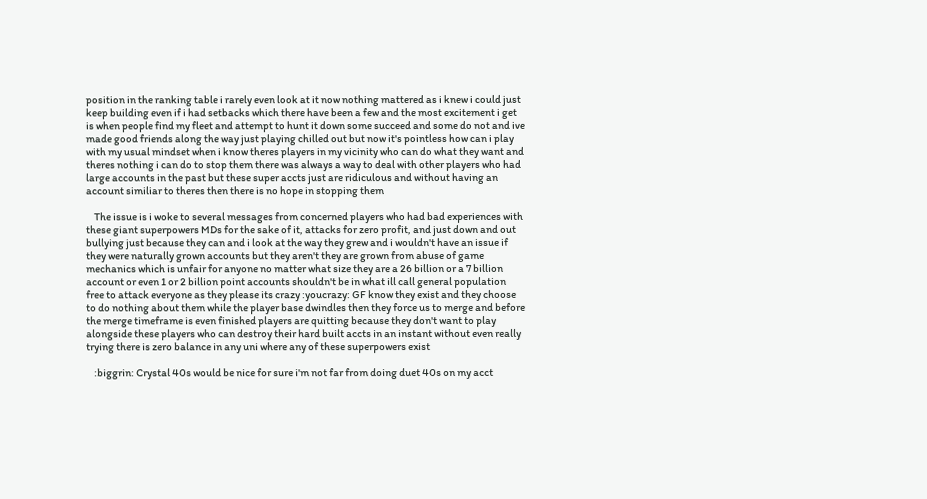position in the ranking table i rarely even look at it now nothing mattered as i knew i could just keep building even if i had setbacks which there have been a few and the most excitement i get is when people find my fleet and attempt to hunt it down some succeed and some do not and ive made good friends along the way just playing chilled out but now it's pointless how can i play with my usual mindset when i know theres players in my vicinity who can do what they want and theres nothing i can do to stop them there was always a way to deal with other players who had large accounts in the past but these super accts just are ridiculous and without having an account similiar to theres then there is no hope in stopping them

    The issue is i woke to several messages from concerned players who had bad experiences with these giant superpowers MDs for the sake of it, attacks for zero profit, and just down and out bullying just because they can and i look at the way they grew and i wouldn't have an issue if they were naturally grown accounts but they aren't they are grown from abuse of game mechanics which is unfair for anyone no matter what size they are a 26 billion or a 7 billion account or even 1 or 2 billion point accounts shouldn't be in what ill call general population free to attack everyone as they please its crazy :youcrazy: GF know they exist and they choose to do nothing about them while the player base dwindles then they force us to merge and before the merge timeframe is even finished players are quitting because they don't want to play alongside these players who can destroy their hard built accts in an instant without even really trying there is zero balance in any uni where any of these superpowers exist

    :biggrin: Crystal 40s would be nice for sure i'm not far from doing duet 40s on my acct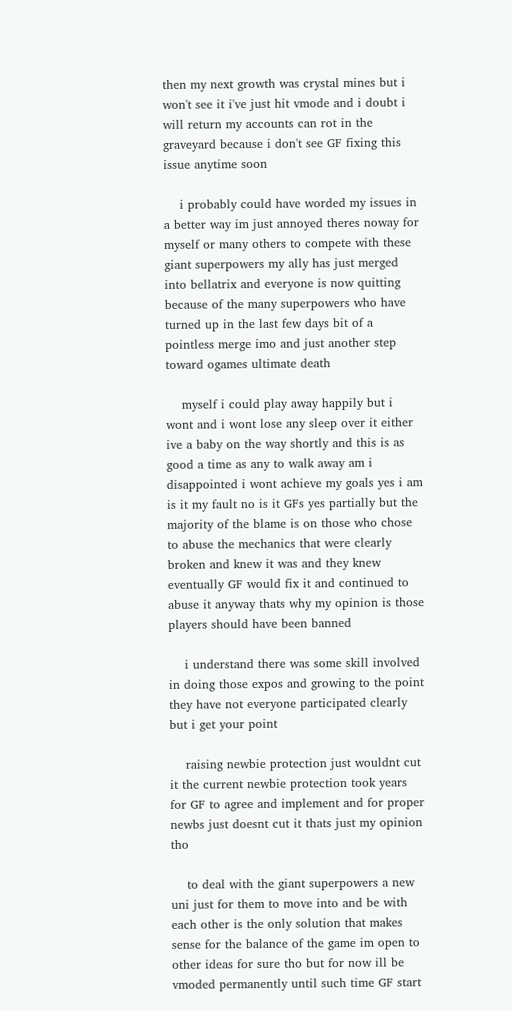then my next growth was crystal mines but i won't see it i've just hit vmode and i doubt i will return my accounts can rot in the graveyard because i don't see GF fixing this issue anytime soon

    i probably could have worded my issues in a better way im just annoyed theres noway for myself or many others to compete with these giant superpowers my ally has just merged into bellatrix and everyone is now quitting because of the many superpowers who have turned up in the last few days bit of a pointless merge imo and just another step toward ogames ultimate death

    myself i could play away happily but i wont and i wont lose any sleep over it either ive a baby on the way shortly and this is as good a time as any to walk away am i disappointed i wont achieve my goals yes i am is it my fault no is it GFs yes partially but the majority of the blame is on those who chose to abuse the mechanics that were clearly broken and knew it was and they knew eventually GF would fix it and continued to abuse it anyway thats why my opinion is those players should have been banned

    i understand there was some skill involved in doing those expos and growing to the point they have not everyone participated clearly but i get your point

    raising newbie protection just wouldnt cut it the current newbie protection took years for GF to agree and implement and for proper newbs just doesnt cut it thats just my opinion tho

    to deal with the giant superpowers a new uni just for them to move into and be with each other is the only solution that makes sense for the balance of the game im open to other ideas for sure tho but for now ill be vmoded permanently until such time GF start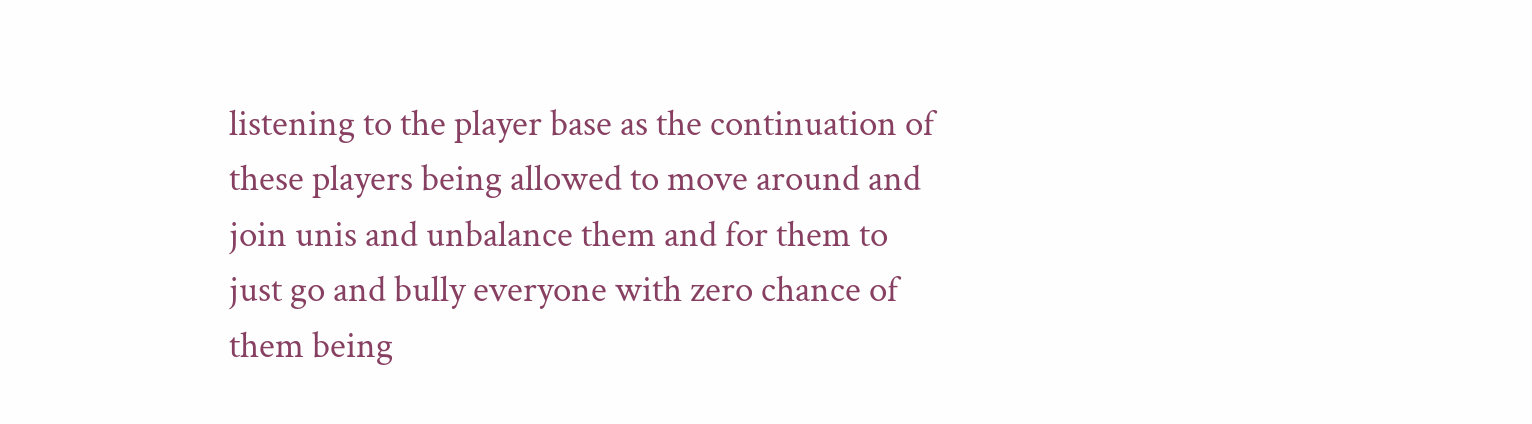listening to the player base as the continuation of these players being allowed to move around and join unis and unbalance them and for them to just go and bully everyone with zero chance of them being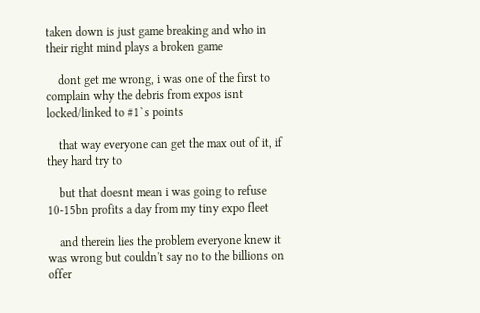taken down is just game breaking and who in their right mind plays a broken game

    dont get me wrong, i was one of the first to complain why the debris from expos isnt locked/linked to #1`s points

    that way everyone can get the max out of it, if they hard try to

    but that doesnt mean i was going to refuse 10-15bn profits a day from my tiny expo fleet

    and therein lies the problem everyone knew it was wrong but couldn't say no to the billions on offer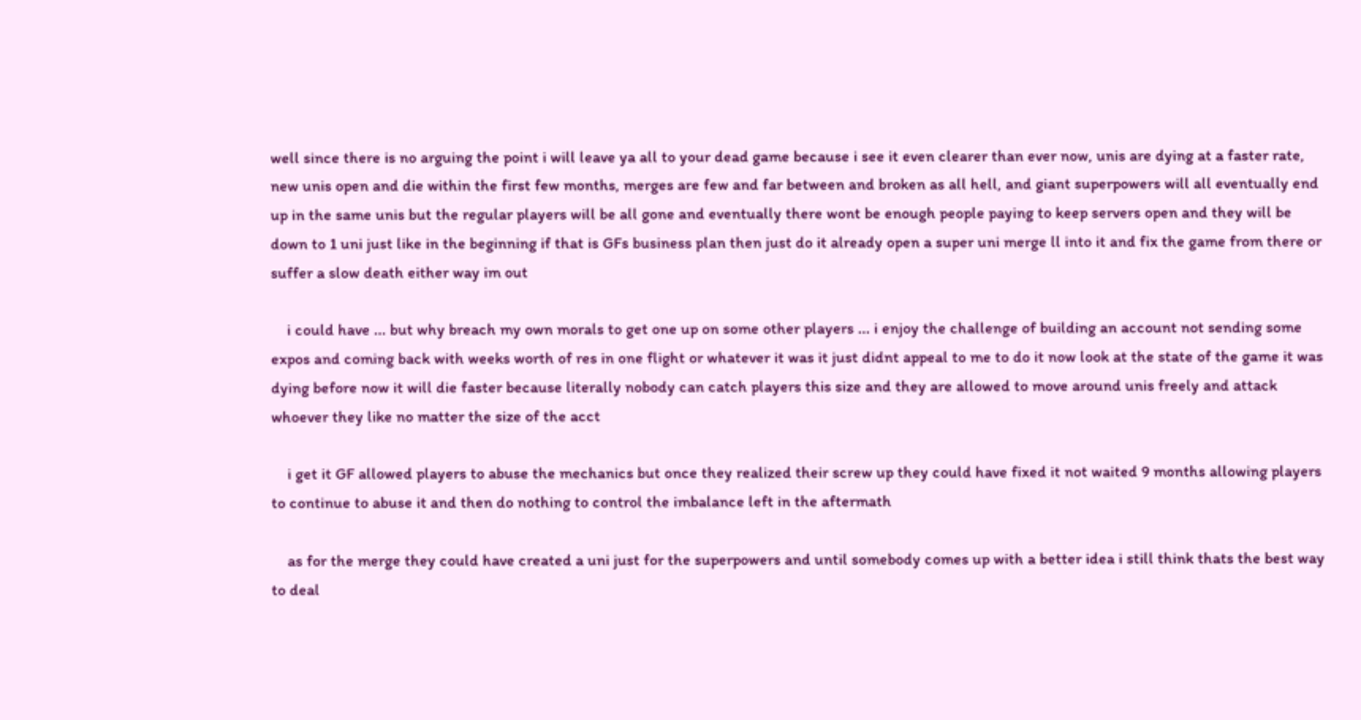well since there is no arguing the point i will leave ya all to your dead game because i see it even clearer than ever now, unis are dying at a faster rate, new unis open and die within the first few months, merges are few and far between and broken as all hell, and giant superpowers will all eventually end up in the same unis but the regular players will be all gone and eventually there wont be enough people paying to keep servers open and they will be down to 1 uni just like in the beginning if that is GFs business plan then just do it already open a super uni merge ll into it and fix the game from there or suffer a slow death either way im out

    i could have ... but why breach my own morals to get one up on some other players ... i enjoy the challenge of building an account not sending some expos and coming back with weeks worth of res in one flight or whatever it was it just didnt appeal to me to do it now look at the state of the game it was dying before now it will die faster because literally nobody can catch players this size and they are allowed to move around unis freely and attack whoever they like no matter the size of the acct

    i get it GF allowed players to abuse the mechanics but once they realized their screw up they could have fixed it not waited 9 months allowing players to continue to abuse it and then do nothing to control the imbalance left in the aftermath

    as for the merge they could have created a uni just for the superpowers and until somebody comes up with a better idea i still think thats the best way to deal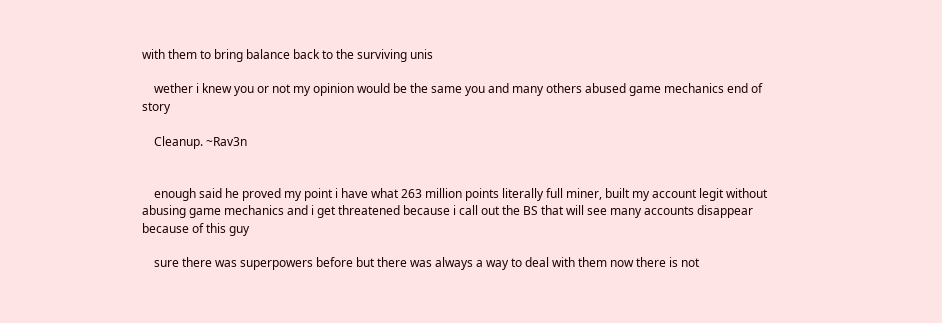with them to bring balance back to the surviving unis

    wether i knew you or not my opinion would be the same you and many others abused game mechanics end of story

    Cleanup. ~Rav3n


    enough said he proved my point i have what 263 million points literally full miner, built my account legit without abusing game mechanics and i get threatened because i call out the BS that will see many accounts disappear because of this guy

    sure there was superpowers before but there was always a way to deal with them now there is not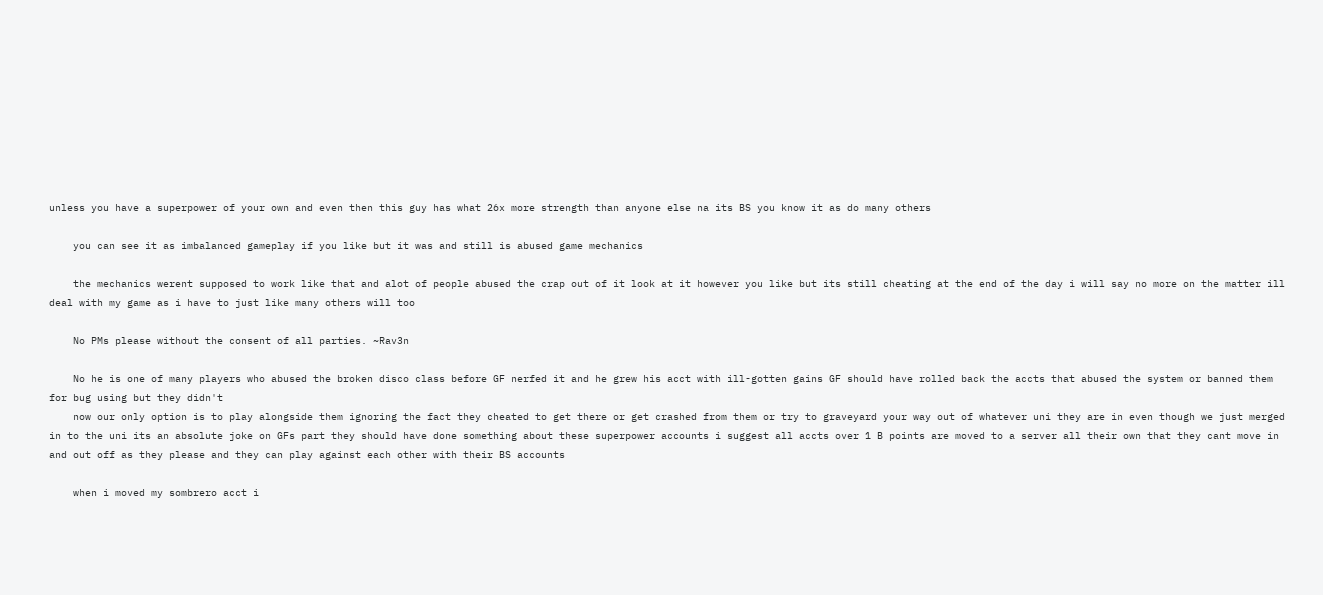unless you have a superpower of your own and even then this guy has what 26x more strength than anyone else na its BS you know it as do many others

    you can see it as imbalanced gameplay if you like but it was and still is abused game mechanics

    the mechanics werent supposed to work like that and alot of people abused the crap out of it look at it however you like but its still cheating at the end of the day i will say no more on the matter ill deal with my game as i have to just like many others will too

    No PMs please without the consent of all parties. ~Rav3n

    No he is one of many players who abused the broken disco class before GF nerfed it and he grew his acct with ill-gotten gains GF should have rolled back the accts that abused the system or banned them for bug using but they didn't
    now our only option is to play alongside them ignoring the fact they cheated to get there or get crashed from them or try to graveyard your way out of whatever uni they are in even though we just merged in to the uni its an absolute joke on GFs part they should have done something about these superpower accounts i suggest all accts over 1 B points are moved to a server all their own that they cant move in and out off as they please and they can play against each other with their BS accounts

    when i moved my sombrero acct i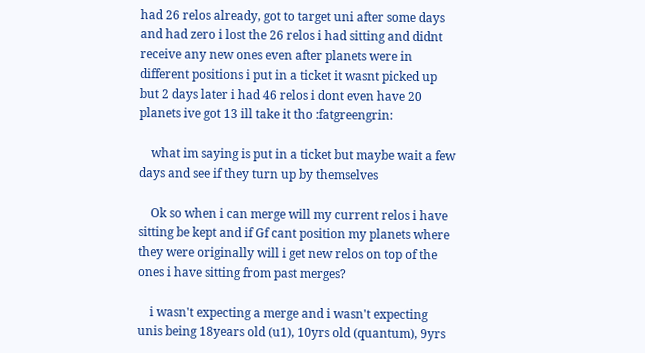had 26 relos already, got to target uni after some days and had zero i lost the 26 relos i had sitting and didnt receive any new ones even after planets were in different positions i put in a ticket it wasnt picked up but 2 days later i had 46 relos i dont even have 20 planets ive got 13 ill take it tho :fatgreengrin:

    what im saying is put in a ticket but maybe wait a few days and see if they turn up by themselves

    Ok so when i can merge will my current relos i have sitting be kept and if Gf cant position my planets where they were originally will i get new relos on top of the ones i have sitting from past merges?

    i wasn't expecting a merge and i wasn't expecting unis being 18years old (u1), 10yrs old (quantum), 9yrs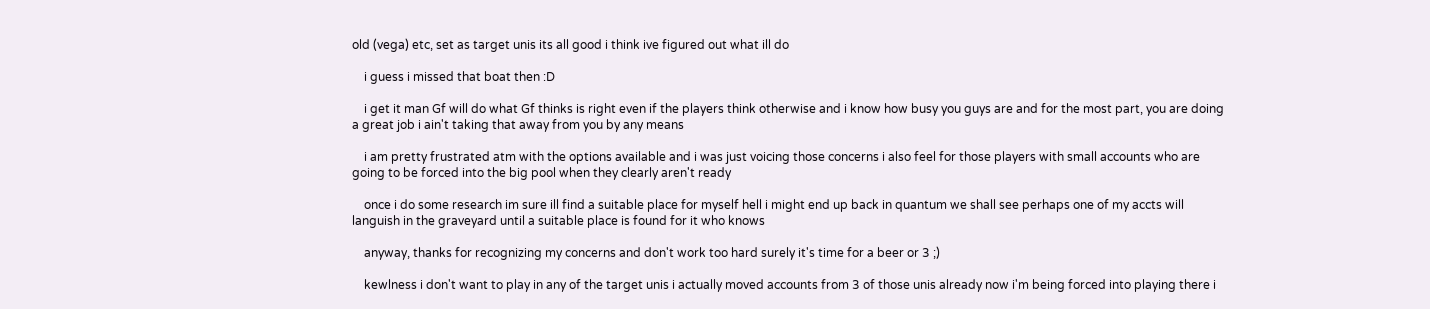old (vega) etc, set as target unis its all good i think ive figured out what ill do

    i guess i missed that boat then :D

    i get it man Gf will do what Gf thinks is right even if the players think otherwise and i know how busy you guys are and for the most part, you are doing a great job i ain't taking that away from you by any means

    i am pretty frustrated atm with the options available and i was just voicing those concerns i also feel for those players with small accounts who are going to be forced into the big pool when they clearly aren't ready

    once i do some research im sure ill find a suitable place for myself hell i might end up back in quantum we shall see perhaps one of my accts will languish in the graveyard until a suitable place is found for it who knows

    anyway, thanks for recognizing my concerns and don't work too hard surely it's time for a beer or 3 ;)

    kewlness i don't want to play in any of the target unis i actually moved accounts from 3 of those unis already now i'm being forced into playing there i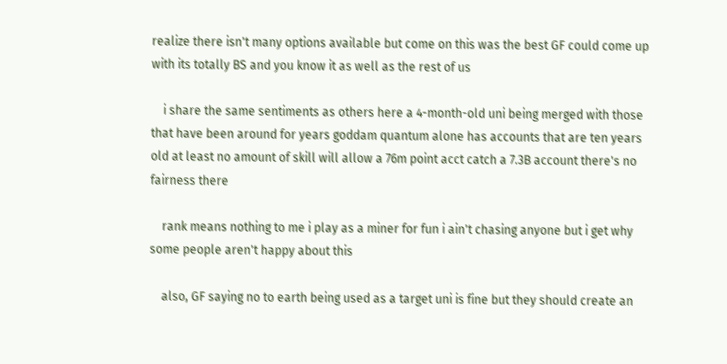realize there isn't many options available but come on this was the best GF could come up with its totally BS and you know it as well as the rest of us

    i share the same sentiments as others here a 4-month-old uni being merged with those that have been around for years goddam quantum alone has accounts that are ten years old at least no amount of skill will allow a 76m point acct catch a 7.3B account there's no fairness there

    rank means nothing to me i play as a miner for fun i ain't chasing anyone but i get why some people aren't happy about this

    also, GF saying no to earth being used as a target uni is fine but they should create an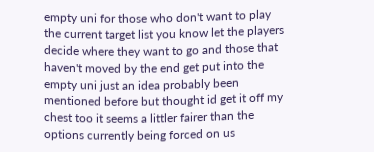empty uni for those who don't want to play the current target list you know let the players decide where they want to go and those that haven't moved by the end get put into the empty uni just an idea probably been mentioned before but thought id get it off my chest too it seems a littler fairer than the options currently being forced on us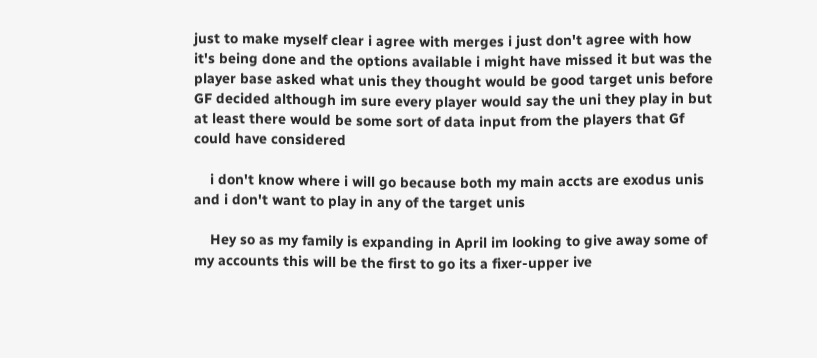just to make myself clear i agree with merges i just don't agree with how it's being done and the options available i might have missed it but was the player base asked what unis they thought would be good target unis before GF decided although im sure every player would say the uni they play in but at least there would be some sort of data input from the players that Gf could have considered

    i don't know where i will go because both my main accts are exodus unis and i don't want to play in any of the target unis

    Hey so as my family is expanding in April im looking to give away some of my accounts this will be the first to go its a fixer-upper ive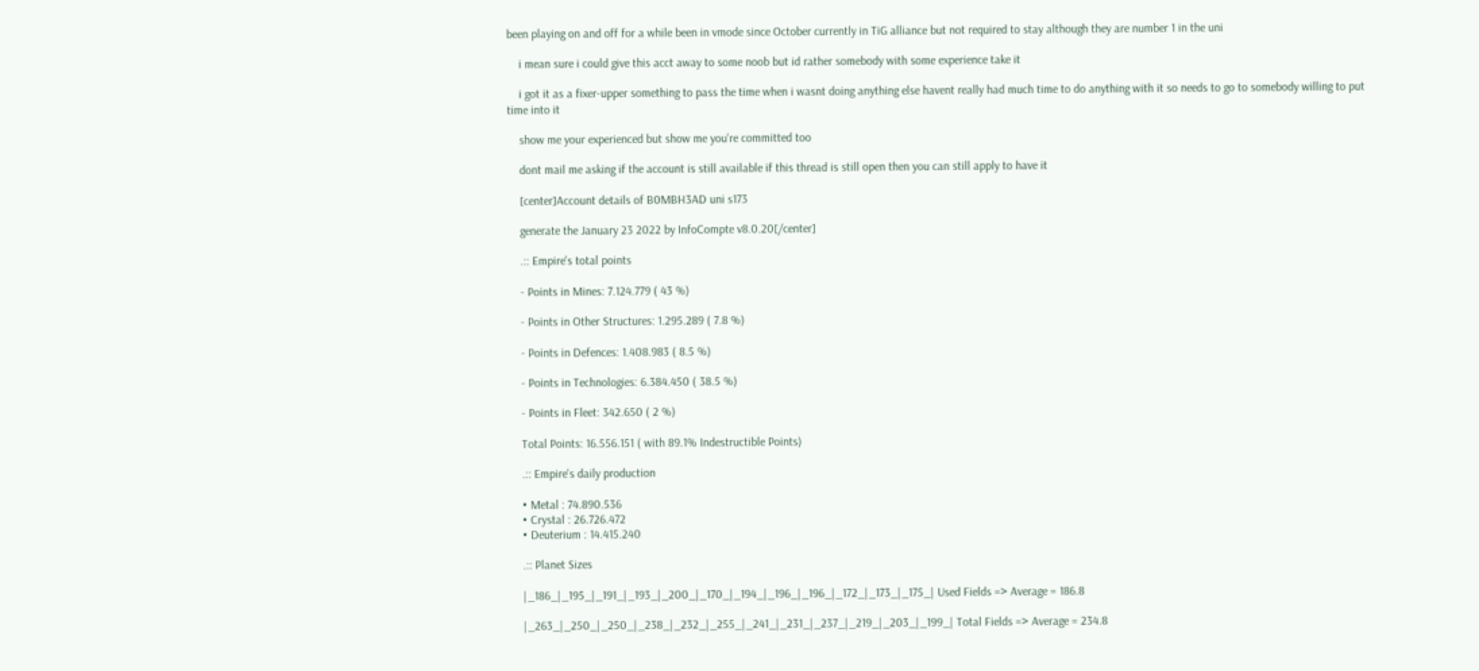been playing on and off for a while been in vmode since October currently in TiG alliance but not required to stay although they are number 1 in the uni

    i mean sure i could give this acct away to some noob but id rather somebody with some experience take it

    i got it as a fixer-upper something to pass the time when i wasnt doing anything else havent really had much time to do anything with it so needs to go to somebody willing to put time into it

    show me your experienced but show me you're committed too

    dont mail me asking if the account is still available if this thread is still open then you can still apply to have it

    [center]Account details of B0MBH3AD uni s173

    generate the January 23 2022 by InfoCompte v8.0.20[/center]

    .:: Empire's total points

    - Points in Mines: 7.124.779 ( 43 %)

    - Points in Other Structures: 1.295.289 ( 7.8 %)

    - Points in Defences: 1.408.983 ( 8.5 %)

    - Points in Technologies: 6.384.450 ( 38.5 %)

    - Points in Fleet: 342.650 ( 2 %)

    Total Points: 16.556.151 ( with 89.1% Indestructible Points)

    .:: Empire's daily production

    • Metal : 74.890.536
    • Crystal : 26.726.472
    • Deuterium : 14.415.240

    .:: Planet Sizes

    |_186_|_195_|_191_|_193_|_200_|_170_|_194_|_196_|_196_|_172_|_173_|_175_| Used Fields => Average = 186.8

    |_263_|_250_|_250_|_238_|_232_|_255_|_241_|_231_|_237_|_219_|_203_|_199_| Total Fields => Average = 234.8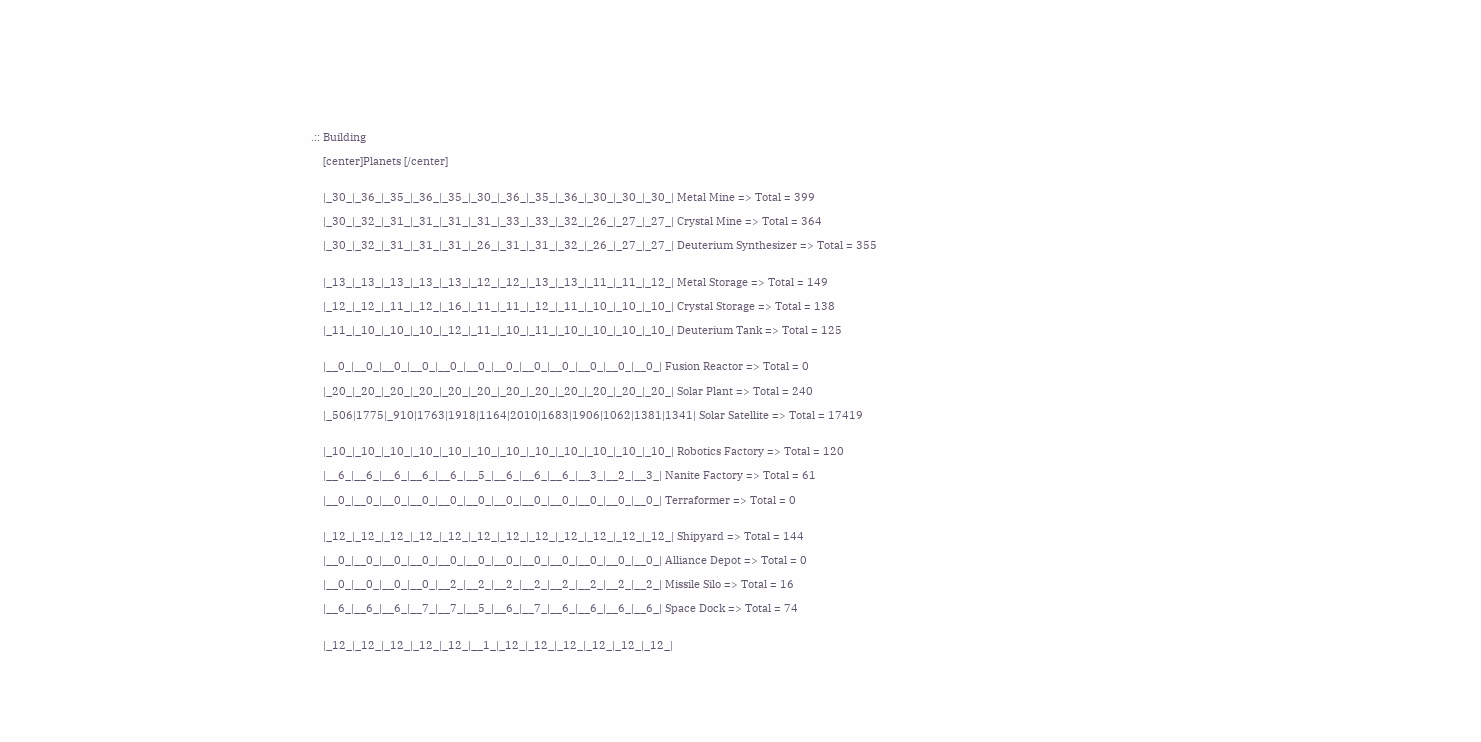.:: Building

    [center]Planets [/center]


    |_30_|_36_|_35_|_36_|_35_|_30_|_36_|_35_|_36_|_30_|_30_|_30_| Metal Mine => Total = 399

    |_30_|_32_|_31_|_31_|_31_|_31_|_33_|_33_|_32_|_26_|_27_|_27_| Crystal Mine => Total = 364

    |_30_|_32_|_31_|_31_|_31_|_26_|_31_|_31_|_32_|_26_|_27_|_27_| Deuterium Synthesizer => Total = 355


    |_13_|_13_|_13_|_13_|_13_|_12_|_12_|_13_|_13_|_11_|_11_|_12_| Metal Storage => Total = 149

    |_12_|_12_|_11_|_12_|_16_|_11_|_11_|_12_|_11_|_10_|_10_|_10_| Crystal Storage => Total = 138

    |_11_|_10_|_10_|_10_|_12_|_11_|_10_|_11_|_10_|_10_|_10_|_10_| Deuterium Tank => Total = 125


    |__0_|__0_|__0_|__0_|__0_|__0_|__0_|__0_|__0_|__0_|__0_|__0_| Fusion Reactor => Total = 0

    |_20_|_20_|_20_|_20_|_20_|_20_|_20_|_20_|_20_|_20_|_20_|_20_| Solar Plant => Total = 240

    |_506|1775|_910|1763|1918|1164|2010|1683|1906|1062|1381|1341| Solar Satellite => Total = 17419


    |_10_|_10_|_10_|_10_|_10_|_10_|_10_|_10_|_10_|_10_|_10_|_10_| Robotics Factory => Total = 120

    |__6_|__6_|__6_|__6_|__6_|__5_|__6_|__6_|__6_|__3_|__2_|__3_| Nanite Factory => Total = 61

    |__0_|__0_|__0_|__0_|__0_|__0_|__0_|__0_|__0_|__0_|__0_|__0_| Terraformer => Total = 0


    |_12_|_12_|_12_|_12_|_12_|_12_|_12_|_12_|_12_|_12_|_12_|_12_| Shipyard => Total = 144

    |__0_|__0_|__0_|__0_|__0_|__0_|__0_|__0_|__0_|__0_|__0_|__0_| Alliance Depot => Total = 0

    |__0_|__0_|__0_|__0_|__2_|__2_|__2_|__2_|__2_|__2_|__2_|__2_| Missile Silo => Total = 16

    |__6_|__6_|__6_|__7_|__7_|__5_|__6_|__7_|__6_|__6_|__6_|__6_| Space Dock => Total = 74


    |_12_|_12_|_12_|_12_|_12_|__1_|_12_|_12_|_12_|_12_|_12_|_12_|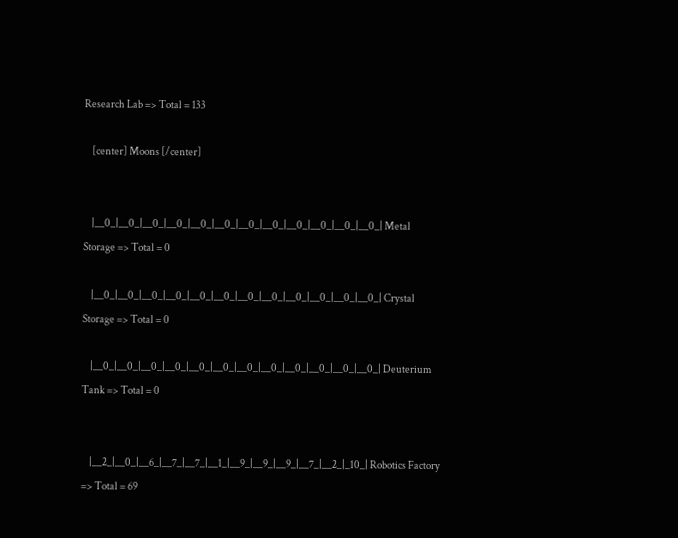Research Lab => Total = 133

    [center] Moons [/center]


    |__0_|__0_|__0_|__0_|__0_|__0_|__0_|__0_|__0_|__0_|__0_|__0_| Metal Storage => Total = 0

    |__0_|__0_|__0_|__0_|__0_|__0_|__0_|__0_|__0_|__0_|__0_|__0_| Crystal Storage => Total = 0

    |__0_|__0_|__0_|__0_|__0_|__0_|__0_|__0_|__0_|__0_|__0_|__0_| Deuterium Tank => Total = 0


    |__2_|__0_|__6_|__7_|__7_|__1_|__9_|__9_|__9_|__7_|__2_|_10_| Robotics Factory => Total = 69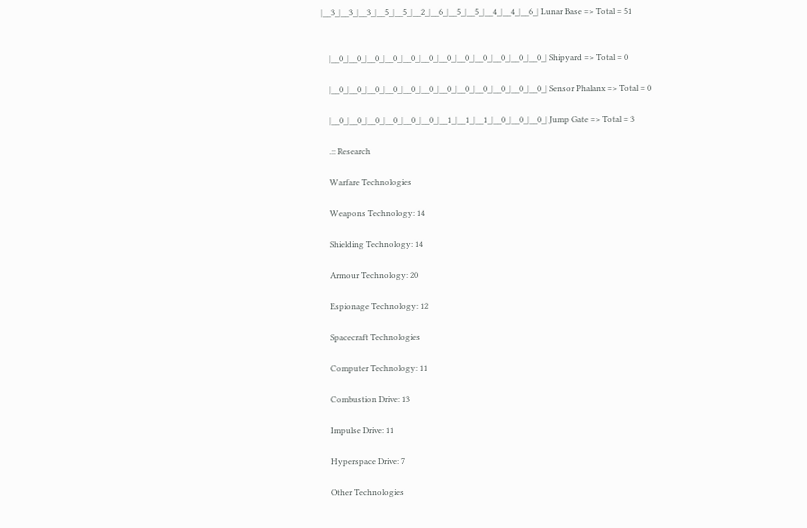|__3_|__3_|__3_|__5_|__5_|__2_|__6_|__5_|__5_|__4_|__4_|__6_| Lunar Base => Total = 51


    |__0_|__0_|__0_|__0_|__0_|__0_|__0_|__0_|__0_|__0_|__0_|__0_| Shipyard => Total = 0

    |__0_|__0_|__0_|__0_|__0_|__0_|__0_|__0_|__0_|__0_|__0_|__0_| Sensor Phalanx => Total = 0

    |__0_|__0_|__0_|__0_|__0_|__0_|__1_|__1_|__1_|__0_|__0_|__0_| Jump Gate => Total = 3

    .:: Research

    Warfare Technologies

    Weapons Technology: 14

    Shielding Technology: 14

    Armour Technology: 20

    Espionage Technology: 12

    Spacecraft Technologies

    Computer Technology: 11

    Combustion Drive: 13

    Impulse Drive: 11

    Hyperspace Drive: 7

    Other Technologies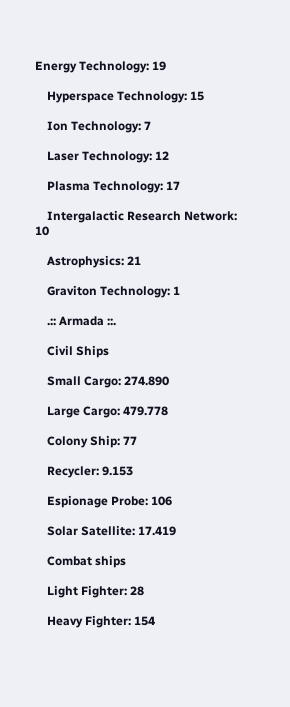Energy Technology: 19

    Hyperspace Technology: 15

    Ion Technology: 7

    Laser Technology: 12

    Plasma Technology: 17

    Intergalactic Research Network: 10

    Astrophysics: 21

    Graviton Technology: 1

    .:: Armada ::.

    Civil Ships

    Small Cargo: 274.890

    Large Cargo: 479.778

    Colony Ship: 77

    Recycler: 9.153

    Espionage Probe: 106

    Solar Satellite: 17.419

    Combat ships

    Light Fighter: 28

    Heavy Fighter: 154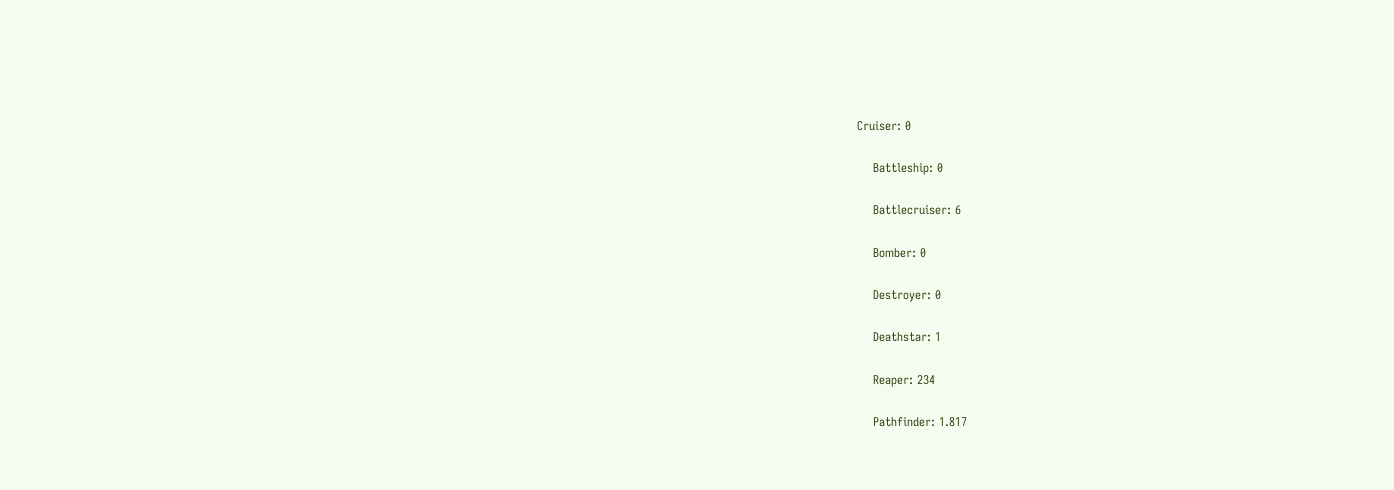Cruiser: 0

    Battleship: 0

    Battlecruiser: 6

    Bomber: 0

    Destroyer: 0

    Deathstar: 1

    Reaper: 234

    Pathfinder: 1.817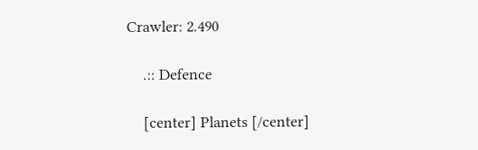Crawler: 2.490

    .:: Defence

    [center] Planets [/center]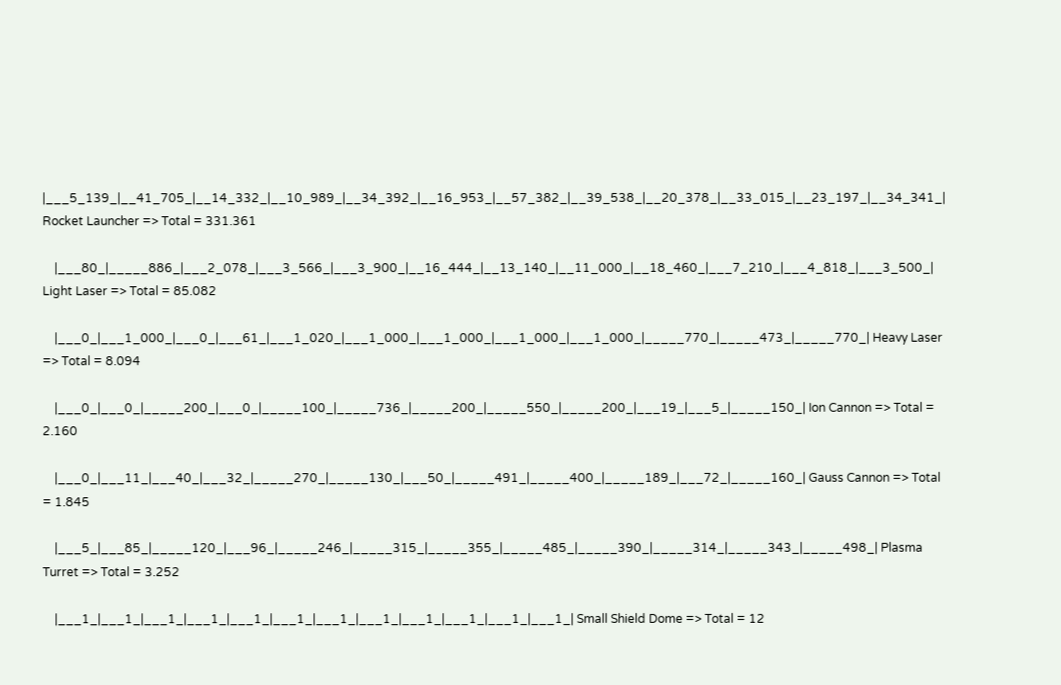|___5_139_|__41_705_|__14_332_|__10_989_|__34_392_|__16_953_|__57_382_|__39_538_|__20_378_|__33_015_|__23_197_|__34_341_| Rocket Launcher => Total = 331.361

    |___80_|_____886_|___2_078_|___3_566_|___3_900_|__16_444_|__13_140_|__11_000_|__18_460_|___7_210_|___4_818_|___3_500_| Light Laser => Total = 85.082

    |___0_|___1_000_|___0_|___61_|___1_020_|___1_000_|___1_000_|___1_000_|___1_000_|_____770_|_____473_|_____770_| Heavy Laser => Total = 8.094

    |___0_|___0_|_____200_|___0_|_____100_|_____736_|_____200_|_____550_|_____200_|___19_|___5_|_____150_| Ion Cannon => Total = 2.160

    |___0_|___11_|___40_|___32_|_____270_|_____130_|___50_|_____491_|_____400_|_____189_|___72_|_____160_| Gauss Cannon => Total = 1.845

    |___5_|___85_|_____120_|___96_|_____246_|_____315_|_____355_|_____485_|_____390_|_____314_|_____343_|_____498_| Plasma Turret => Total = 3.252

    |___1_|___1_|___1_|___1_|___1_|___1_|___1_|___1_|___1_|___1_|___1_|___1_| Small Shield Dome => Total = 12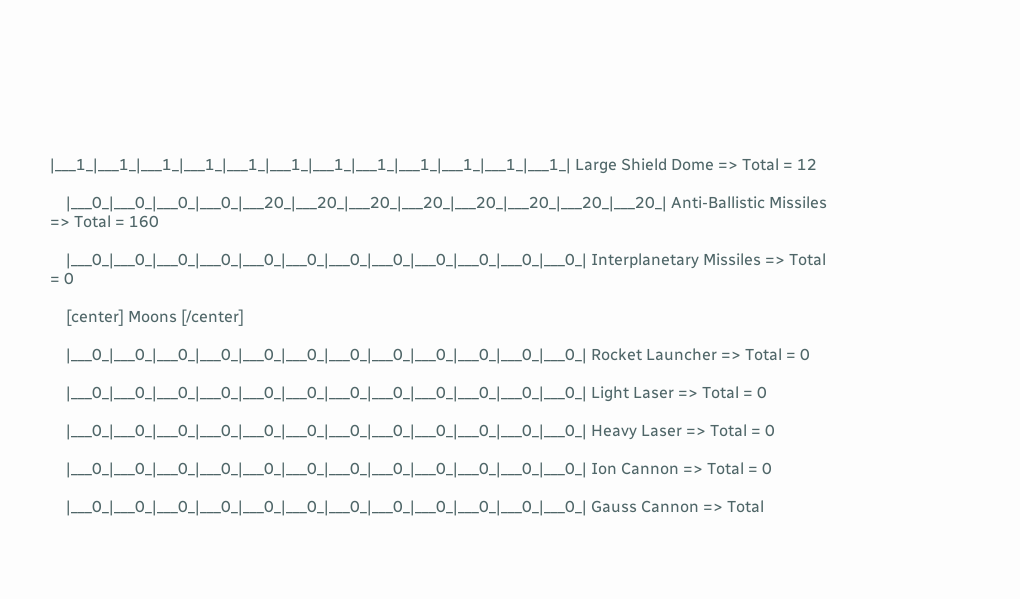|___1_|___1_|___1_|___1_|___1_|___1_|___1_|___1_|___1_|___1_|___1_|___1_| Large Shield Dome => Total = 12

    |___0_|___0_|___0_|___0_|___20_|___20_|___20_|___20_|___20_|___20_|___20_|___20_| Anti-Ballistic Missiles => Total = 160

    |___0_|___0_|___0_|___0_|___0_|___0_|___0_|___0_|___0_|___0_|___0_|___0_| Interplanetary Missiles => Total = 0

    [center] Moons [/center]

    |___0_|___0_|___0_|___0_|___0_|___0_|___0_|___0_|___0_|___0_|___0_|___0_| Rocket Launcher => Total = 0

    |___0_|___0_|___0_|___0_|___0_|___0_|___0_|___0_|___0_|___0_|___0_|___0_| Light Laser => Total = 0

    |___0_|___0_|___0_|___0_|___0_|___0_|___0_|___0_|___0_|___0_|___0_|___0_| Heavy Laser => Total = 0

    |___0_|___0_|___0_|___0_|___0_|___0_|___0_|___0_|___0_|___0_|___0_|___0_| Ion Cannon => Total = 0

    |___0_|___0_|___0_|___0_|___0_|___0_|___0_|___0_|___0_|___0_|___0_|___0_| Gauss Cannon => Total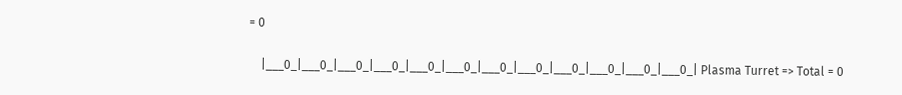= 0

    |___0_|___0_|___0_|___0_|___0_|___0_|___0_|___0_|___0_|___0_|___0_|___0_| Plasma Turret => Total = 0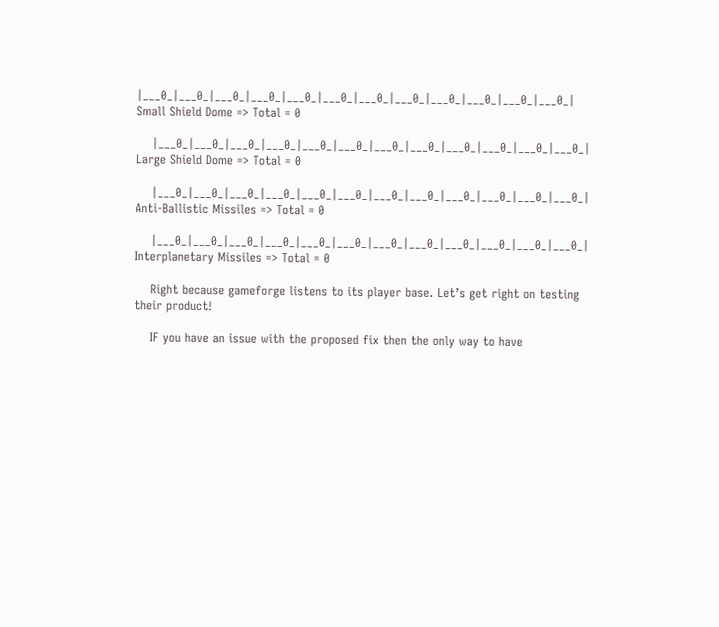|___0_|___0_|___0_|___0_|___0_|___0_|___0_|___0_|___0_|___0_|___0_|___0_| Small Shield Dome => Total = 0

    |___0_|___0_|___0_|___0_|___0_|___0_|___0_|___0_|___0_|___0_|___0_|___0_| Large Shield Dome => Total = 0

    |___0_|___0_|___0_|___0_|___0_|___0_|___0_|___0_|___0_|___0_|___0_|___0_| Anti-Ballistic Missiles => Total = 0

    |___0_|___0_|___0_|___0_|___0_|___0_|___0_|___0_|___0_|___0_|___0_|___0_| Interplanetary Missiles => Total = 0

    Right because gameforge listens to its player base. Let’s get right on testing their product!

    IF you have an issue with the proposed fix then the only way to have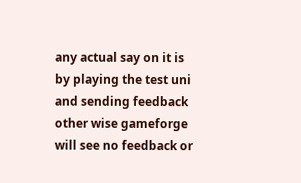any actual say on it is by playing the test uni and sending feedback other wise gameforge will see no feedback or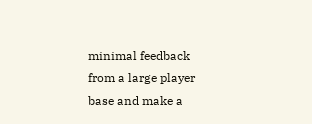minimal feedback from a large player base and make a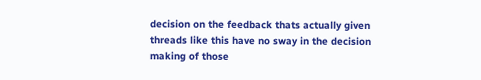decision on the feedback thats actually given threads like this have no sway in the decision making of those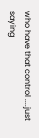who have that control ....just saying